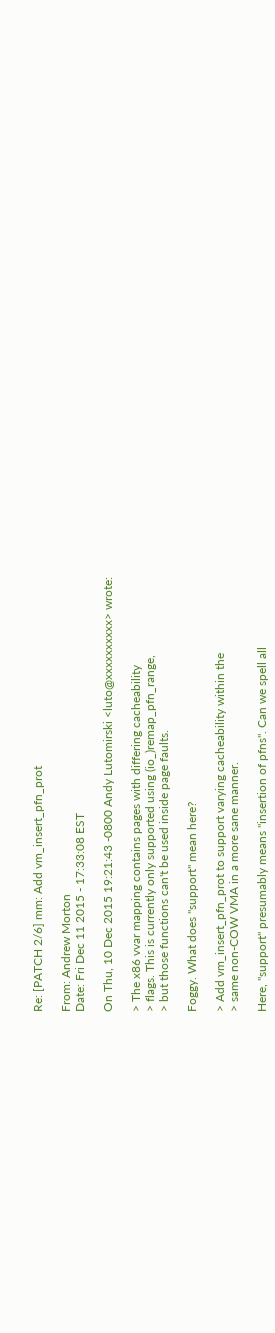Re: [PATCH 2/6] mm: Add vm_insert_pfn_prot

From: Andrew Morton
Date: Fri Dec 11 2015 - 17:33:08 EST

On Thu, 10 Dec 2015 19:21:43 -0800 Andy Lutomirski <luto@xxxxxxxxxx> wrote:

> The x86 vvar mapping contains pages with differing cacheability
> flags. This is currently only supported using (io_)remap_pfn_range,
> but those functions can't be used inside page faults.

Foggy. What does "support" mean here?

> Add vm_insert_pfn_prot to support varying cacheability within the
> same non-COW VMA in a more sane manner.

Here, "support" presumably means "insertion of pfns". Can we spell all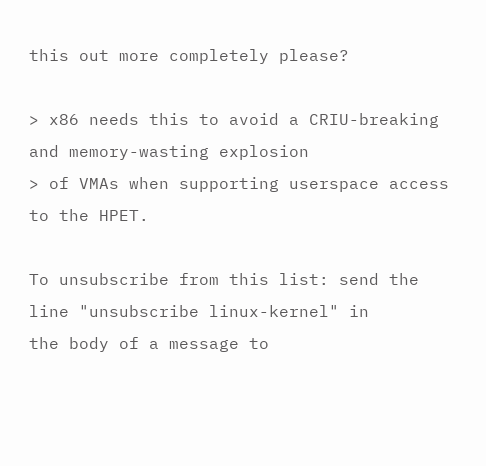this out more completely please?

> x86 needs this to avoid a CRIU-breaking and memory-wasting explosion
> of VMAs when supporting userspace access to the HPET.

To unsubscribe from this list: send the line "unsubscribe linux-kernel" in
the body of a message to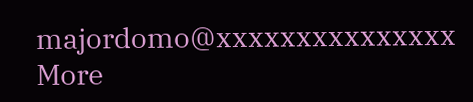majordomo@xxxxxxxxxxxxxxx
More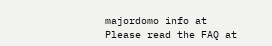majordomo info at
Please read the FAQ at